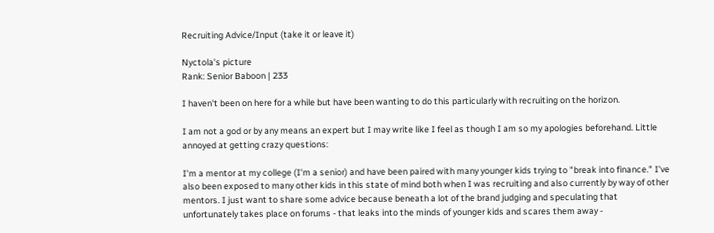Recruiting Advice/Input (take it or leave it)

Nyctola's picture
Rank: Senior Baboon | 233

I haven't been on here for a while but have been wanting to do this particularly with recruiting on the horizon.

I am not a god or by any means an expert but I may write like I feel as though I am so my apologies beforehand. Little annoyed at getting crazy questions:

I'm a mentor at my college (I'm a senior) and have been paired with many younger kids trying to "break into finance." I've also been exposed to many other kids in this state of mind both when I was recruiting and also currently by way of other mentors. I just want to share some advice because beneath a lot of the brand judging and speculating that unfortunately takes place on forums - that leaks into the minds of younger kids and scares them away -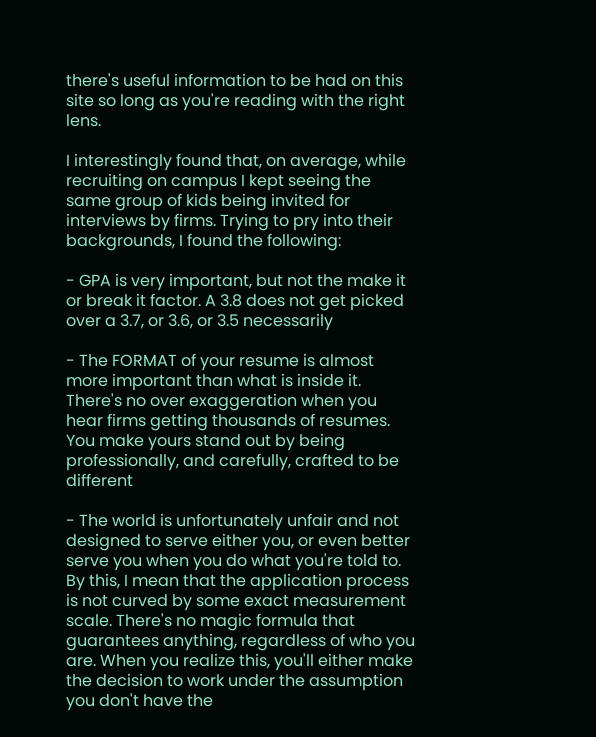there's useful information to be had on this site so long as you're reading with the right lens.

I interestingly found that, on average, while recruiting on campus I kept seeing the same group of kids being invited for interviews by firms. Trying to pry into their backgrounds, I found the following:

- GPA is very important, but not the make it or break it factor. A 3.8 does not get picked over a 3.7, or 3.6, or 3.5 necessarily

- The FORMAT of your resume is almost more important than what is inside it. There's no over exaggeration when you hear firms getting thousands of resumes. You make yours stand out by being professionally, and carefully, crafted to be different

- The world is unfortunately unfair and not designed to serve either you, or even better serve you when you do what you're told to. By this, I mean that the application process is not curved by some exact measurement scale. There's no magic formula that guarantees anything, regardless of who you are. When you realize this, you'll either make the decision to work under the assumption you don't have the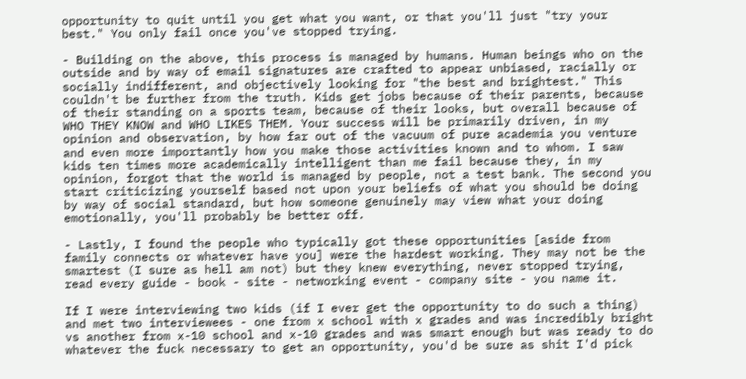opportunity to quit until you get what you want, or that you'll just "try your best." You only fail once you've stopped trying.

- Building on the above, this process is managed by humans. Human beings who on the outside and by way of email signatures are crafted to appear unbiased, racially or socially indifferent, and objectively looking for "the best and brightest." This couldn't be further from the truth. Kids get jobs because of their parents, because of their standing on a sports team, because of their looks, but overall because of WHO THEY KNOW and WHO LIKES THEM. Your success will be primarily driven, in my opinion and observation, by how far out of the vacuum of pure academia you venture and even more importantly how you make those activities known and to whom. I saw kids ten times more academically intelligent than me fail because they, in my opinion, forgot that the world is managed by people, not a test bank. The second you start criticizing yourself based not upon your beliefs of what you should be doing by way of social standard, but how someone genuinely may view what your doing emotionally, you'll probably be better off.

- Lastly, I found the people who typically got these opportunities [aside from family connects or whatever have you] were the hardest working. They may not be the smartest (I sure as hell am not) but they knew everything, never stopped trying, read every guide - book - site - networking event - company site - you name it.

If I were interviewing two kids (if I ever get the opportunity to do such a thing) and met two interviewees - one from x school with x grades and was incredibly bright vs another from x-10 school and x-10 grades and was smart enough but was ready to do whatever the fuck necessary to get an opportunity, you'd be sure as shit I'd pick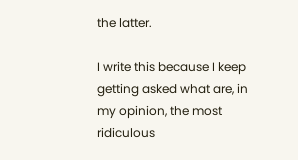the latter.

I write this because I keep getting asked what are, in my opinion, the most ridiculous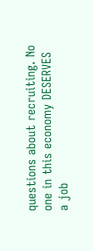questions about recruiting. No one in this economy DESERVES a job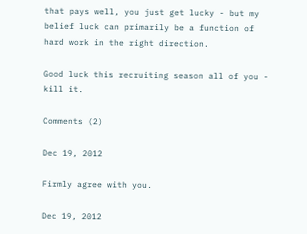that pays well, you just get lucky - but my belief luck can primarily be a function of hard work in the right direction.

Good luck this recruiting season all of you - kill it.

Comments (2)

Dec 19, 2012

Firmly agree with you.

Dec 19, 2012